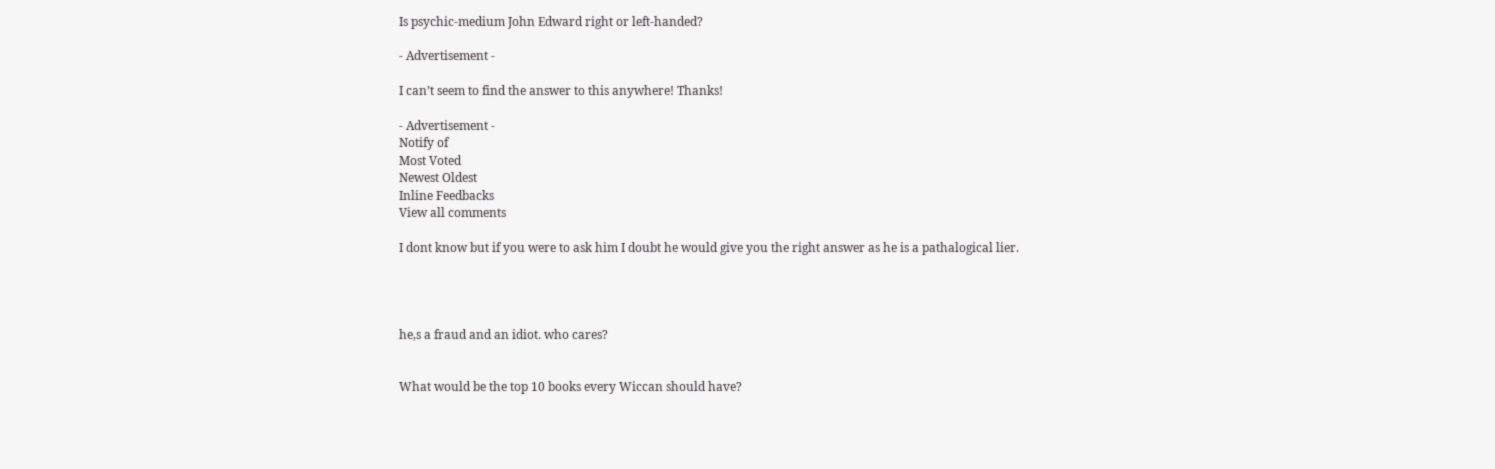Is psychic-medium John Edward right or left-handed?

- Advertisement -

I can’t seem to find the answer to this anywhere! Thanks!

- Advertisement -
Notify of
Most Voted
Newest Oldest
Inline Feedbacks
View all comments

I dont know but if you were to ask him I doubt he would give you the right answer as he is a pathalogical lier.




he,s a fraud and an idiot. who cares?


What would be the top 10 books every Wiccan should have?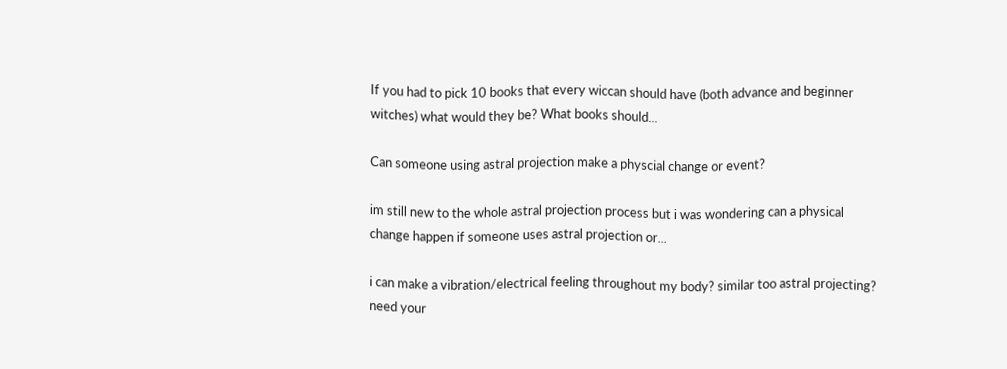If you had to pick 10 books that every wiccan should have (both advance and beginner witches) what would they be? What books should...

Can someone using astral projection make a physcial change or event?

im still new to the whole astral projection process but i was wondering can a physical change happen if someone uses astral projection or...

i can make a vibration/electrical feeling throughout my body? similar too astral projecting? need your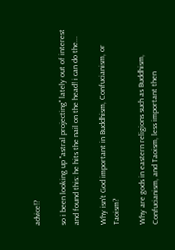advice!?

so i been looking up "astral projecting" lately out of interest and found this: he hits the nail on the head! i can do the...

Why isn't God important in Buddhism, Confucianism, or Taoism?

Why are gods in eastern religions such as Buddhism, Confucianism, and Taoism, less important then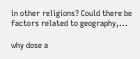in other religions? Could there be factors related to geography,...

why dose a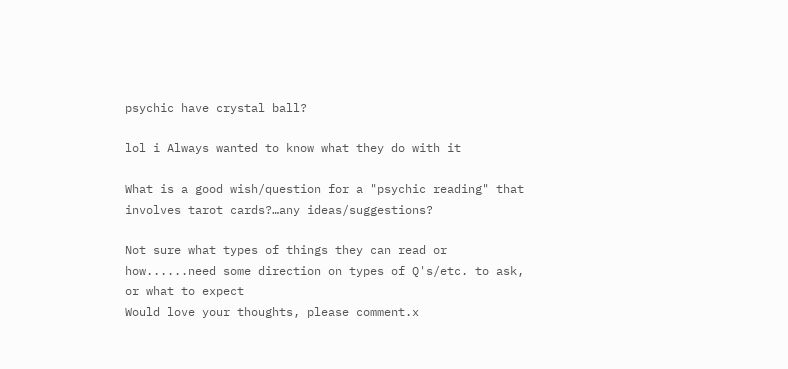psychic have crystal ball?

lol i Always wanted to know what they do with it

What is a good wish/question for a "psychic reading" that involves tarot cards?…any ideas/suggestions?

Not sure what types of things they can read or how......need some direction on types of Q's/etc. to ask, or what to expect
Would love your thoughts, please comment.x